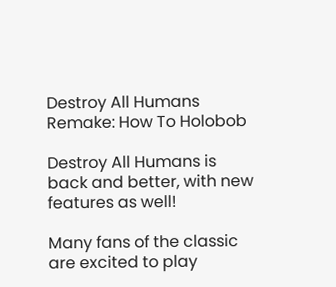Destroy All Humans Remake: How To Holobob

Destroy All Humans is back and better, with new features as well!

Many fans of the classic are excited to play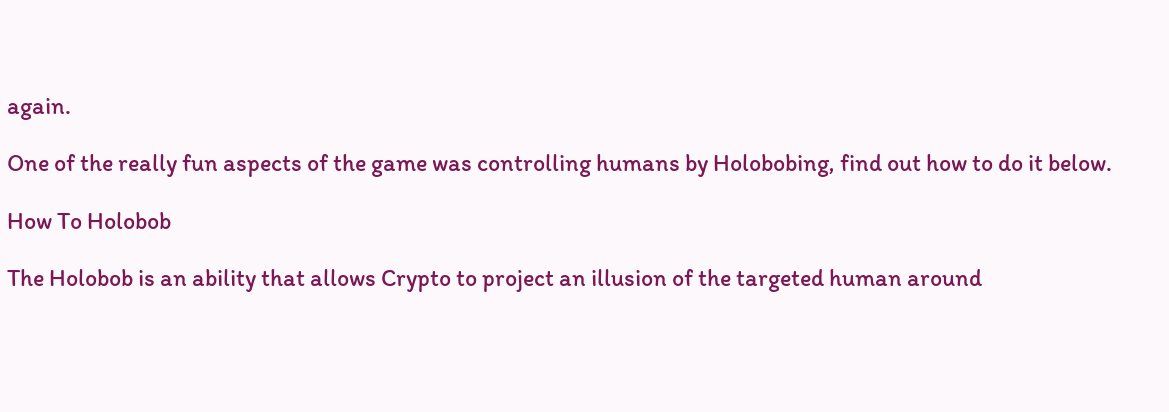again.

One of the really fun aspects of the game was controlling humans by Holobobing, find out how to do it below.

How To Holobob

The Holobob is an ability that allows Crypto to project an illusion of the targeted human around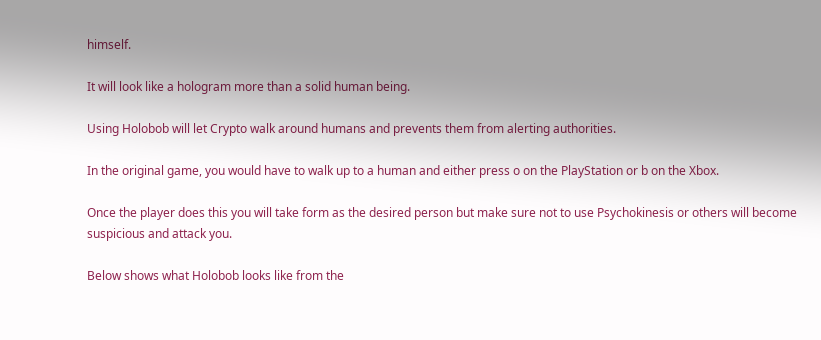himself.

It will look like a hologram more than a solid human being.

Using Holobob will let Crypto walk around humans and prevents them from alerting authorities.

In the original game, you would have to walk up to a human and either press o on the PlayStation or b on the Xbox.

Once the player does this you will take form as the desired person but make sure not to use Psychokinesis or others will become suspicious and attack you.

Below shows what Holobob looks like from the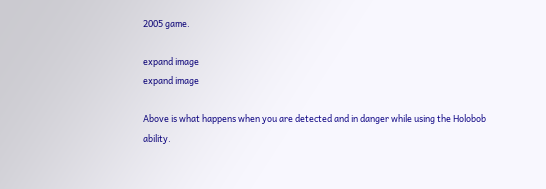2005 game.

expand image
expand image

Above is what happens when you are detected and in danger while using the Holobob ability.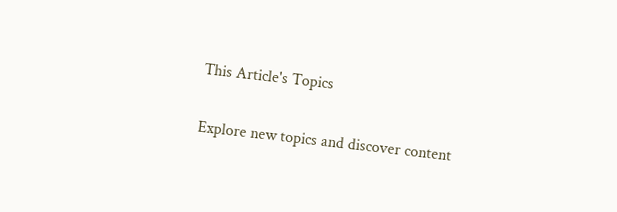This Article's Topics

Explore new topics and discover content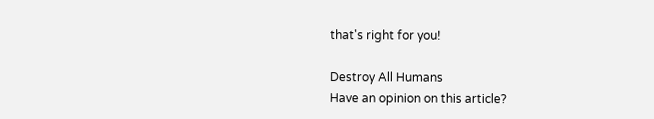that's right for you!

Destroy All Humans
Have an opinion on this article?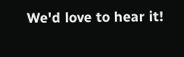We'd love to hear it!